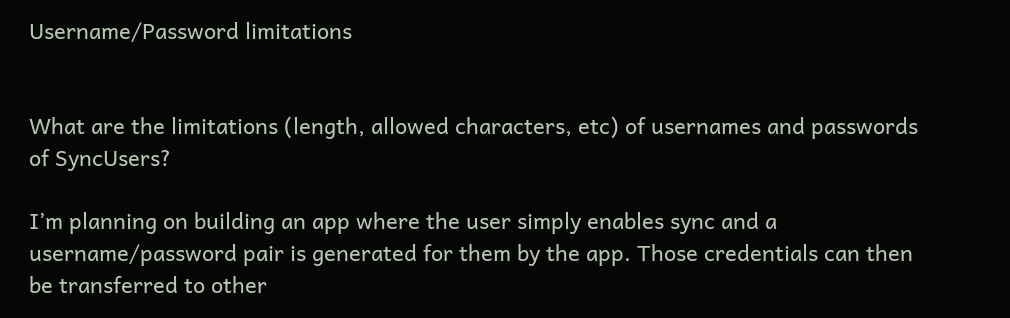Username/Password limitations


What are the limitations (length, allowed characters, etc) of usernames and passwords of SyncUsers?

I’m planning on building an app where the user simply enables sync and a username/password pair is generated for them by the app. Those credentials can then be transferred to other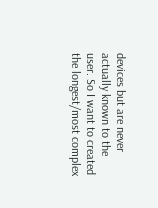devices but are never actually known to the user. So I want to created the longest/most complex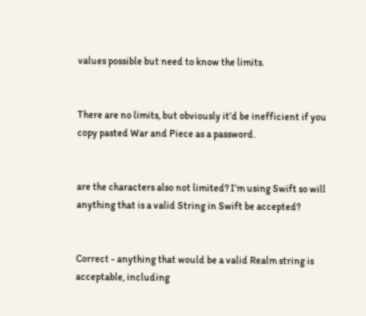values possible but need to know the limits.


There are no limits, but obviously it’d be inefficient if you copy pasted War and Piece as a password.


are the characters also not limited? I’m using Swift so will anything that is a valid String in Swift be accepted?


Correct - anything that would be a valid Realm string is acceptable, including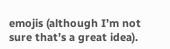emojis (although I’m not sure that’s a great idea).